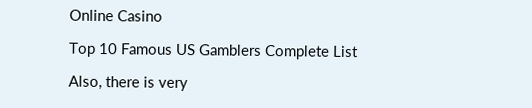Online Casino

Top 10 Famous US Gamblers Complete List

Also, there is very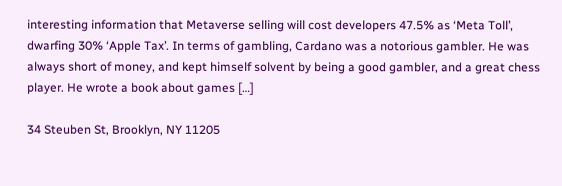interesting information that Metaverse selling will cost developers 47.5% as ‘Meta Toll’, dwarfing 30% ‘Apple Tax’. In terms of gambling, Cardano was a notorious gambler. He was always short of money, and kept himself solvent by being a good gambler, and a great chess player. He wrote a book about games […]

34 Steuben St, Brooklyn, NY 11205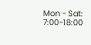Mon - Sat: 7:00-18:00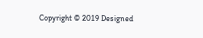Copyright © 2019 Designed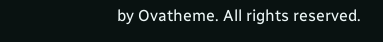by Ovatheme. All rights reserved.